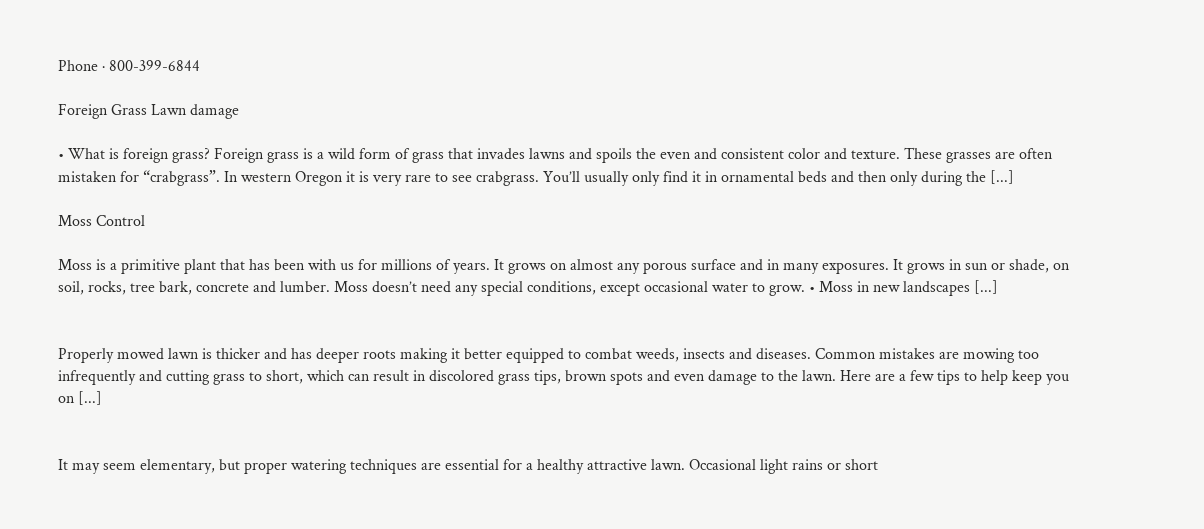Phone · 800-399-6844

Foreign Grass Lawn damage

• What is foreign grass? Foreign grass is a wild form of grass that invades lawns and spoils the even and consistent color and texture. These grasses are often mistaken for “crabgrass”. In western Oregon it is very rare to see crabgrass. You’ll usually only find it in ornamental beds and then only during the [...]

Moss Control

Moss is a primitive plant that has been with us for millions of years. It grows on almost any porous surface and in many exposures. It grows in sun or shade, on soil, rocks, tree bark, concrete and lumber. Moss doesn’t need any special conditions, except occasional water to grow. • Moss in new landscapes [...]


Properly mowed lawn is thicker and has deeper roots making it better equipped to combat weeds, insects and diseases. Common mistakes are mowing too infrequently and cutting grass to short, which can result in discolored grass tips, brown spots and even damage to the lawn. Here are a few tips to help keep you on [...]


It may seem elementary, but proper watering techniques are essential for a healthy attractive lawn. Occasional light rains or short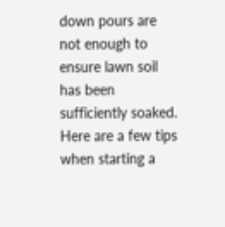down pours are not enough to ensure lawn soil has been sufficiently soaked. Here are a few tips when starting a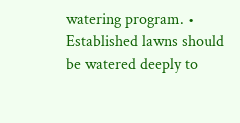watering program. • Established lawns should be watered deeply to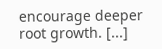encourage deeper root growth. [...]